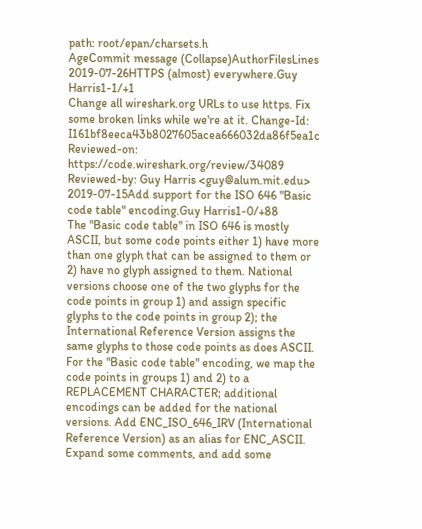path: root/epan/charsets.h
AgeCommit message (Collapse)AuthorFilesLines
2019-07-26HTTPS (almost) everywhere.Guy Harris1-1/+1
Change all wireshark.org URLs to use https. Fix some broken links while we're at it. Change-Id: I161bf8eeca43b8027605acea666032da86f5ea1c Reviewed-on: https://code.wireshark.org/review/34089 Reviewed-by: Guy Harris <guy@alum.mit.edu>
2019-07-15Add support for the ISO 646 "Basic code table" encoding.Guy Harris1-0/+88
The "Basic code table" in ISO 646 is mostly ASCII, but some code points either 1) have more than one glyph that can be assigned to them or 2) have no glyph assigned to them. National versions choose one of the two glyphs for the code points in group 1) and assign specific glyphs to the code points in group 2); the International Reference Version assigns the same glyphs to those code points as does ASCII. For the "Basic code table" encoding, we map the code points in groups 1) and 2) to a REPLACEMENT CHARACTER; additional encodings can be added for the national versions. Add ENC_ISO_646_IRV (International Reference Version) as an alias for ENC_ASCII. Expand some comments, and add some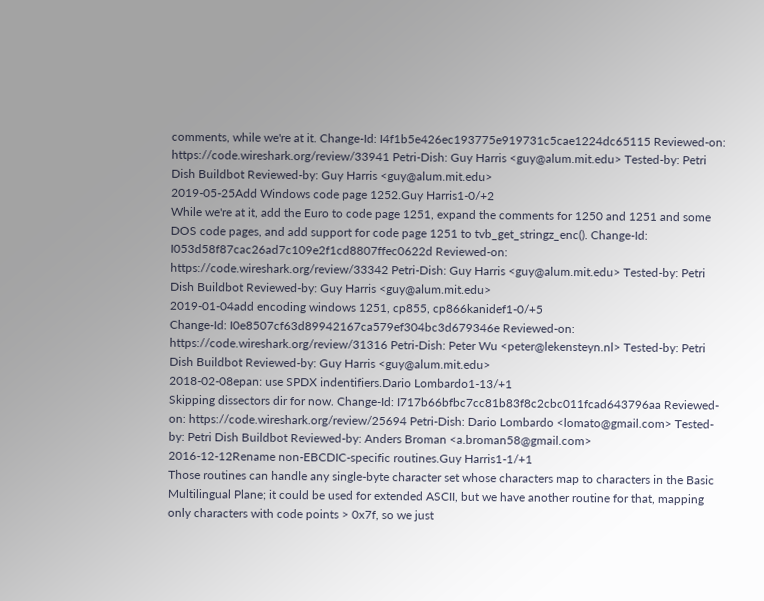comments, while we're at it. Change-Id: I4f1b5e426ec193775e919731c5cae1224dc65115 Reviewed-on: https://code.wireshark.org/review/33941 Petri-Dish: Guy Harris <guy@alum.mit.edu> Tested-by: Petri Dish Buildbot Reviewed-by: Guy Harris <guy@alum.mit.edu>
2019-05-25Add Windows code page 1252.Guy Harris1-0/+2
While we're at it, add the Euro to code page 1251, expand the comments for 1250 and 1251 and some DOS code pages, and add support for code page 1251 to tvb_get_stringz_enc(). Change-Id: I053d58f87cac26ad7c109e2f1cd8807ffec0622d Reviewed-on: https://code.wireshark.org/review/33342 Petri-Dish: Guy Harris <guy@alum.mit.edu> Tested-by: Petri Dish Buildbot Reviewed-by: Guy Harris <guy@alum.mit.edu>
2019-01-04add encoding windows 1251, cp855, cp866kanidef1-0/+5
Change-Id: I0e8507cf63d89942167ca579ef304bc3d679346e Reviewed-on: https://code.wireshark.org/review/31316 Petri-Dish: Peter Wu <peter@lekensteyn.nl> Tested-by: Petri Dish Buildbot Reviewed-by: Guy Harris <guy@alum.mit.edu>
2018-02-08epan: use SPDX indentifiers.Dario Lombardo1-13/+1
Skipping dissectors dir for now. Change-Id: I717b66bfbc7cc81b83f8c2cbc011fcad643796aa Reviewed-on: https://code.wireshark.org/review/25694 Petri-Dish: Dario Lombardo <lomato@gmail.com> Tested-by: Petri Dish Buildbot Reviewed-by: Anders Broman <a.broman58@gmail.com>
2016-12-12Rename non-EBCDIC-specific routines.Guy Harris1-1/+1
Those routines can handle any single-byte character set whose characters map to characters in the Basic Multilingual Plane; it could be used for extended ASCII, but we have another routine for that, mapping only characters with code points > 0x7f, so we just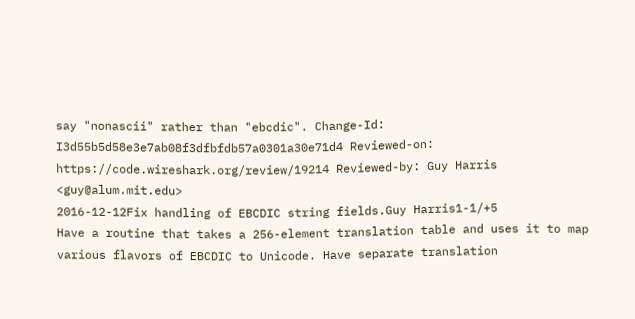say "nonascii" rather than "ebcdic". Change-Id: I3d55b5d58e3e7ab08f3dfbfdb57a0301a30e71d4 Reviewed-on: https://code.wireshark.org/review/19214 Reviewed-by: Guy Harris <guy@alum.mit.edu>
2016-12-12Fix handling of EBCDIC string fields.Guy Harris1-1/+5
Have a routine that takes a 256-element translation table and uses it to map various flavors of EBCDIC to Unicode. Have separate translation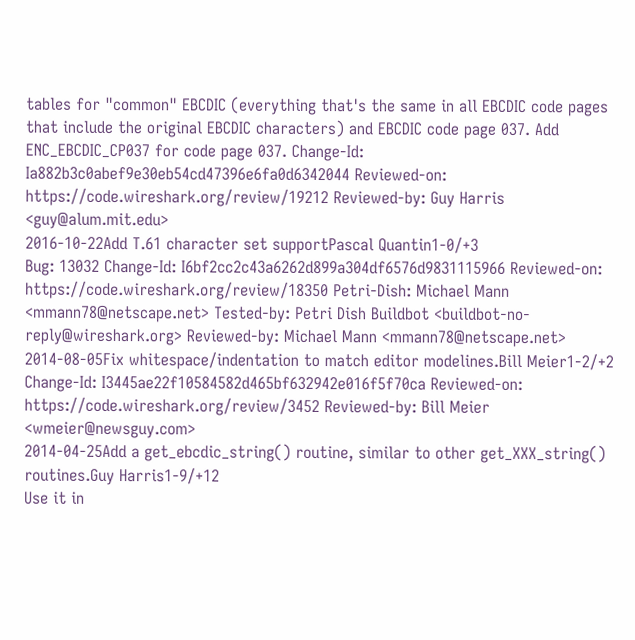tables for "common" EBCDIC (everything that's the same in all EBCDIC code pages that include the original EBCDIC characters) and EBCDIC code page 037. Add ENC_EBCDIC_CP037 for code page 037. Change-Id: Ia882b3c0abef9e30eb54cd47396e6fa0d6342044 Reviewed-on: https://code.wireshark.org/review/19212 Reviewed-by: Guy Harris <guy@alum.mit.edu>
2016-10-22Add T.61 character set supportPascal Quantin1-0/+3
Bug: 13032 Change-Id: I6bf2cc2c43a6262d899a304df6576d9831115966 Reviewed-on: https://code.wireshark.org/review/18350 Petri-Dish: Michael Mann <mmann78@netscape.net> Tested-by: Petri Dish Buildbot <buildbot-no-reply@wireshark.org> Reviewed-by: Michael Mann <mmann78@netscape.net>
2014-08-05Fix whitespace/indentation to match editor modelines.Bill Meier1-2/+2
Change-Id: I3445ae22f10584582d465bf632942e016f5f70ca Reviewed-on: https://code.wireshark.org/review/3452 Reviewed-by: Bill Meier <wmeier@newsguy.com>
2014-04-25Add a get_ebcdic_string() routine, similar to other get_XXX_string() routines.Guy Harris1-9/+12
Use it in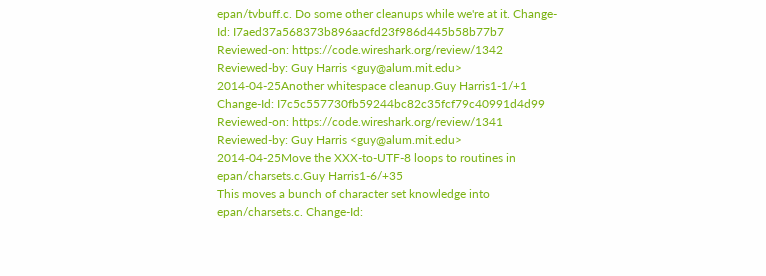epan/tvbuff.c. Do some other cleanups while we're at it. Change-Id: I7aed37a568373b896aacfd23f986d445b58b77b7 Reviewed-on: https://code.wireshark.org/review/1342 Reviewed-by: Guy Harris <guy@alum.mit.edu>
2014-04-25Another whitespace cleanup.Guy Harris1-1/+1
Change-Id: I7c5c557730fb59244bc82c35fcf79c40991d4d99 Reviewed-on: https://code.wireshark.org/review/1341 Reviewed-by: Guy Harris <guy@alum.mit.edu>
2014-04-25Move the XXX-to-UTF-8 loops to routines in epan/charsets.c.Guy Harris1-6/+35
This moves a bunch of character set knowledge into epan/charsets.c. Change-Id: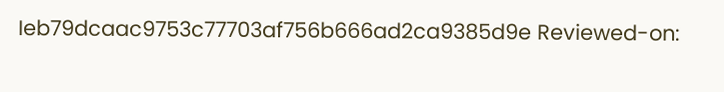Ieb79dcaac9753c77703af756b666ad2ca9385d9e Reviewed-on: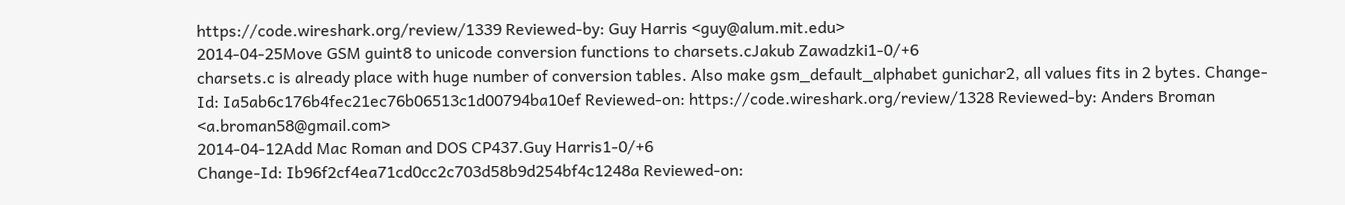https://code.wireshark.org/review/1339 Reviewed-by: Guy Harris <guy@alum.mit.edu>
2014-04-25Move GSM guint8 to unicode conversion functions to charsets.cJakub Zawadzki1-0/+6
charsets.c is already place with huge number of conversion tables. Also make gsm_default_alphabet gunichar2, all values fits in 2 bytes. Change-Id: Ia5ab6c176b4fec21ec76b06513c1d00794ba10ef Reviewed-on: https://code.wireshark.org/review/1328 Reviewed-by: Anders Broman <a.broman58@gmail.com>
2014-04-12Add Mac Roman and DOS CP437.Guy Harris1-0/+6
Change-Id: Ib96f2cf4ea71cd0cc2c703d58b9d254bf4c1248a Reviewed-on: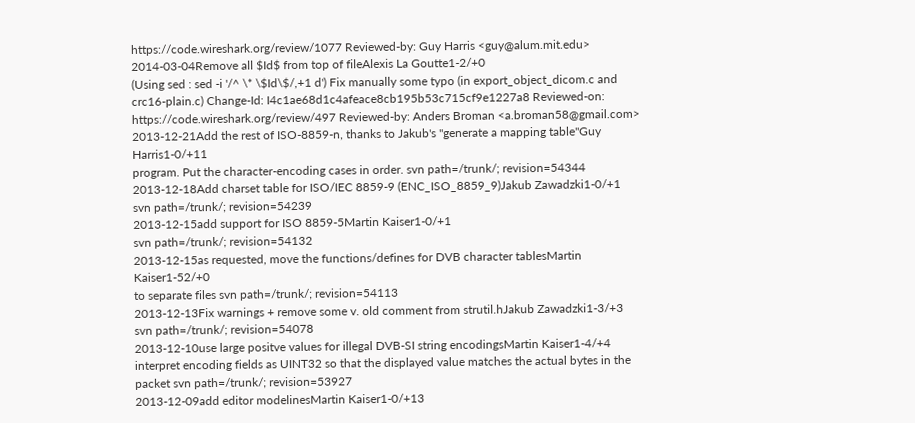https://code.wireshark.org/review/1077 Reviewed-by: Guy Harris <guy@alum.mit.edu>
2014-03-04Remove all $Id$ from top of fileAlexis La Goutte1-2/+0
(Using sed : sed -i '/^ \* \$Id\$/,+1 d') Fix manually some typo (in export_object_dicom.c and crc16-plain.c) Change-Id: I4c1ae68d1c4afeace8cb195b53c715cf9e1227a8 Reviewed-on: https://code.wireshark.org/review/497 Reviewed-by: Anders Broman <a.broman58@gmail.com>
2013-12-21Add the rest of ISO-8859-n, thanks to Jakub's "generate a mapping table"Guy Harris1-0/+11
program. Put the character-encoding cases in order. svn path=/trunk/; revision=54344
2013-12-18Add charset table for ISO/IEC 8859-9 (ENC_ISO_8859_9)Jakub Zawadzki1-0/+1
svn path=/trunk/; revision=54239
2013-12-15add support for ISO 8859-5Martin Kaiser1-0/+1
svn path=/trunk/; revision=54132
2013-12-15as requested, move the functions/defines for DVB character tablesMartin Kaiser1-52/+0
to separate files svn path=/trunk/; revision=54113
2013-12-13Fix warnings + remove some v. old comment from strutil.hJakub Zawadzki1-3/+3
svn path=/trunk/; revision=54078
2013-12-10use large positve values for illegal DVB-SI string encodingsMartin Kaiser1-4/+4
interpret encoding fields as UINT32 so that the displayed value matches the actual bytes in the packet svn path=/trunk/; revision=53927
2013-12-09add editor modelinesMartin Kaiser1-0/+13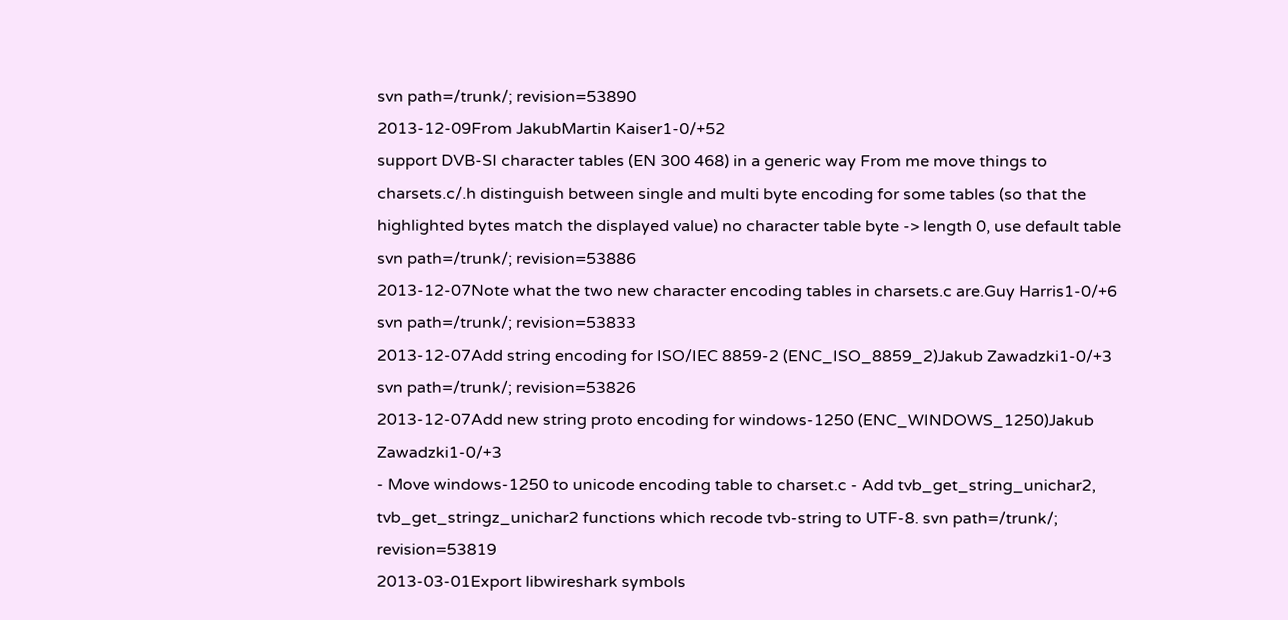svn path=/trunk/; revision=53890
2013-12-09From JakubMartin Kaiser1-0/+52
support DVB-SI character tables (EN 300 468) in a generic way From me move things to charsets.c/.h distinguish between single and multi byte encoding for some tables (so that the highlighted bytes match the displayed value) no character table byte -> length 0, use default table svn path=/trunk/; revision=53886
2013-12-07Note what the two new character encoding tables in charsets.c are.Guy Harris1-0/+6
svn path=/trunk/; revision=53833
2013-12-07Add string encoding for ISO/IEC 8859-2 (ENC_ISO_8859_2)Jakub Zawadzki1-0/+3
svn path=/trunk/; revision=53826
2013-12-07Add new string proto encoding for windows-1250 (ENC_WINDOWS_1250)Jakub Zawadzki1-0/+3
- Move windows-1250 to unicode encoding table to charset.c - Add tvb_get_string_unichar2, tvb_get_stringz_unichar2 functions which recode tvb-string to UTF-8. svn path=/trunk/; revision=53819
2013-03-01Export libwireshark symbols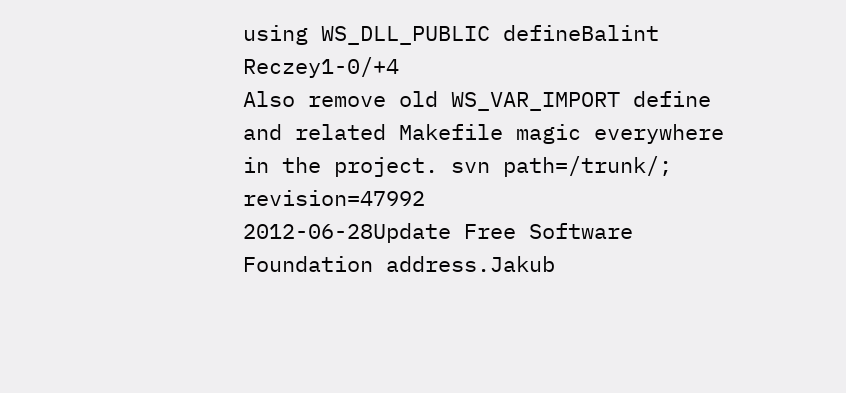using WS_DLL_PUBLIC defineBalint Reczey1-0/+4
Also remove old WS_VAR_IMPORT define and related Makefile magic everywhere in the project. svn path=/trunk/; revision=47992
2012-06-28Update Free Software Foundation address.Jakub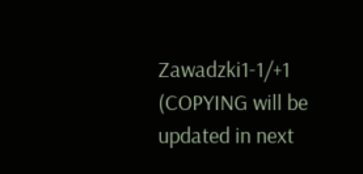Zawadzki1-1/+1
(COPYING will be updated in next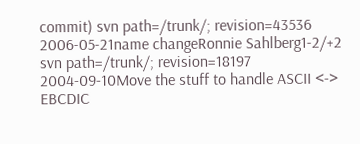commit) svn path=/trunk/; revision=43536
2006-05-21name changeRonnie Sahlberg1-2/+2
svn path=/trunk/; revision=18197
2004-09-10Move the stuff to handle ASCII <-> EBCDIC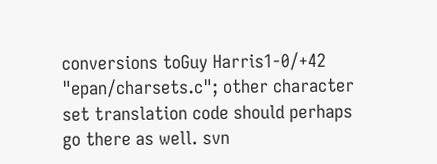conversions toGuy Harris1-0/+42
"epan/charsets.c"; other character set translation code should perhaps go there as well. svn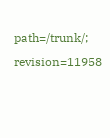path=/trunk/; revision=11958